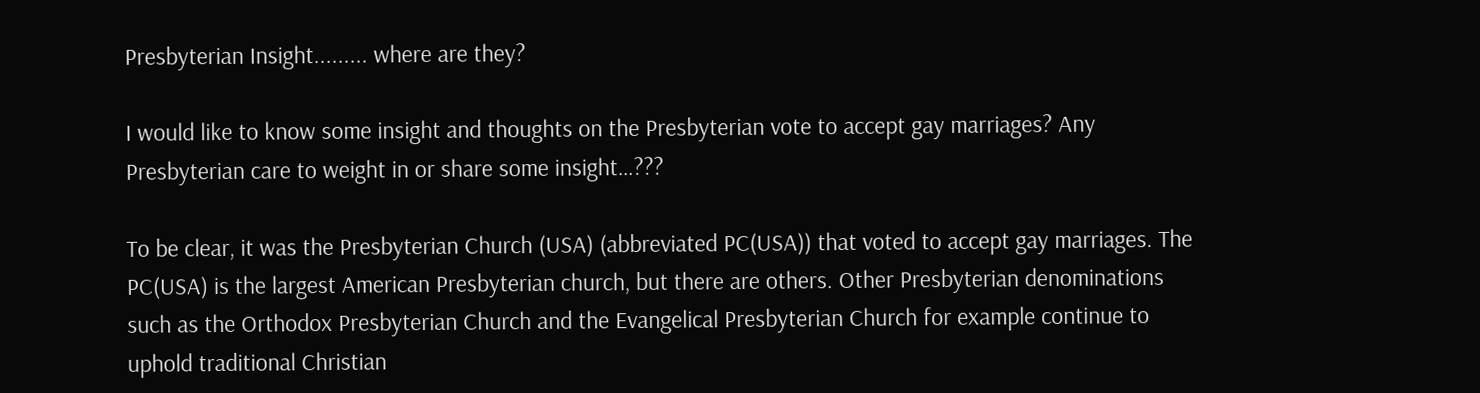Presbyterian Insight......... where are they?

I would like to know some insight and thoughts on the Presbyterian vote to accept gay marriages? Any Presbyterian care to weight in or share some insight…???

To be clear, it was the Presbyterian Church (USA) (abbreviated PC(USA)) that voted to accept gay marriages. The PC(USA) is the largest American Presbyterian church, but there are others. Other Presbyterian denominations such as the Orthodox Presbyterian Church and the Evangelical Presbyterian Church for example continue to uphold traditional Christian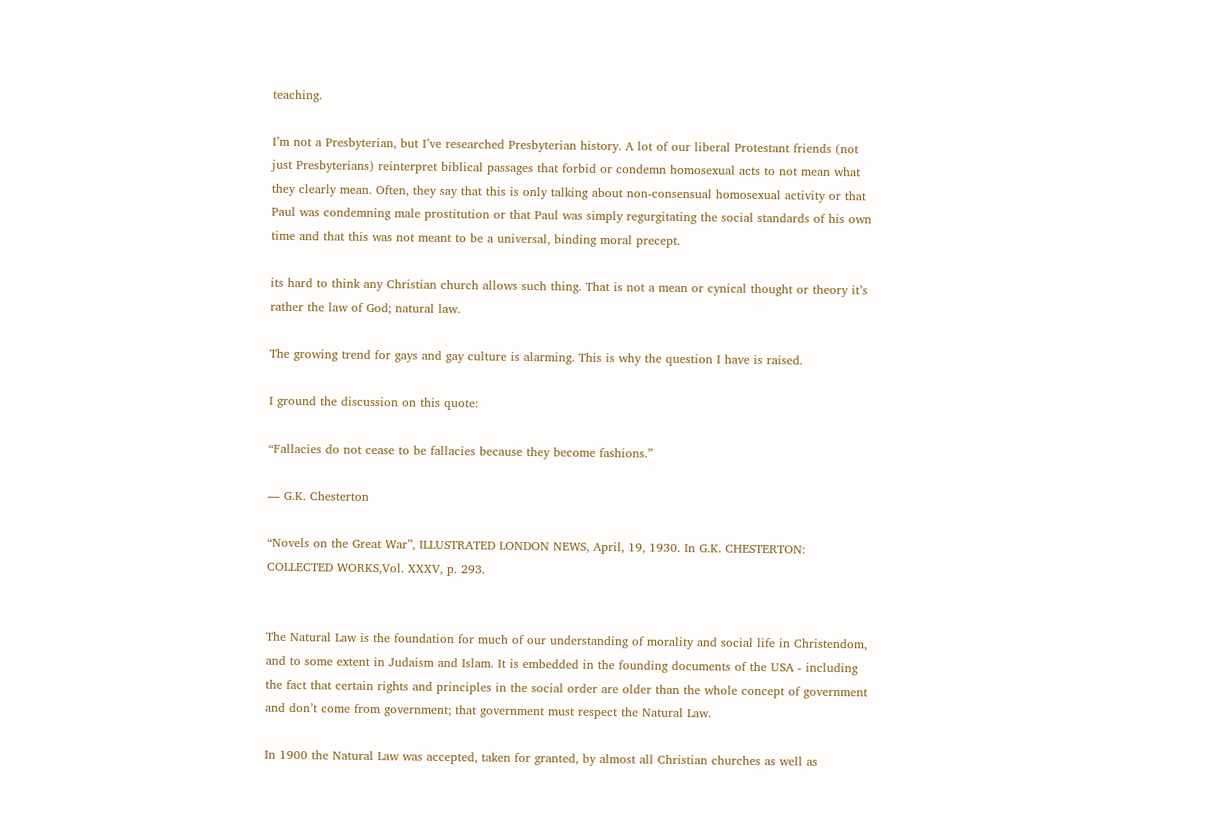teaching.

I’m not a Presbyterian, but I’ve researched Presbyterian history. A lot of our liberal Protestant friends (not just Presbyterians) reinterpret biblical passages that forbid or condemn homosexual acts to not mean what they clearly mean. Often, they say that this is only talking about non-consensual homosexual activity or that Paul was condemning male prostitution or that Paul was simply regurgitating the social standards of his own time and that this was not meant to be a universal, binding moral precept.

its hard to think any Christian church allows such thing. That is not a mean or cynical thought or theory it’s rather the law of God; natural law.

The growing trend for gays and gay culture is alarming. This is why the question I have is raised.

I ground the discussion on this quote:

“Fallacies do not cease to be fallacies because they become fashions.”

― G.K. Chesterton

“Novels on the Great War”, ILLUSTRATED LONDON NEWS, April, 19, 1930. In G.K. CHESTERTON: COLLECTED WORKS,Vol. XXXV, p. 293.


The Natural Law is the foundation for much of our understanding of morality and social life in Christendom, and to some extent in Judaism and Islam. It is embedded in the founding documents of the USA - including the fact that certain rights and principles in the social order are older than the whole concept of government and don’t come from government; that government must respect the Natural Law.

In 1900 the Natural Law was accepted, taken for granted, by almost all Christian churches as well as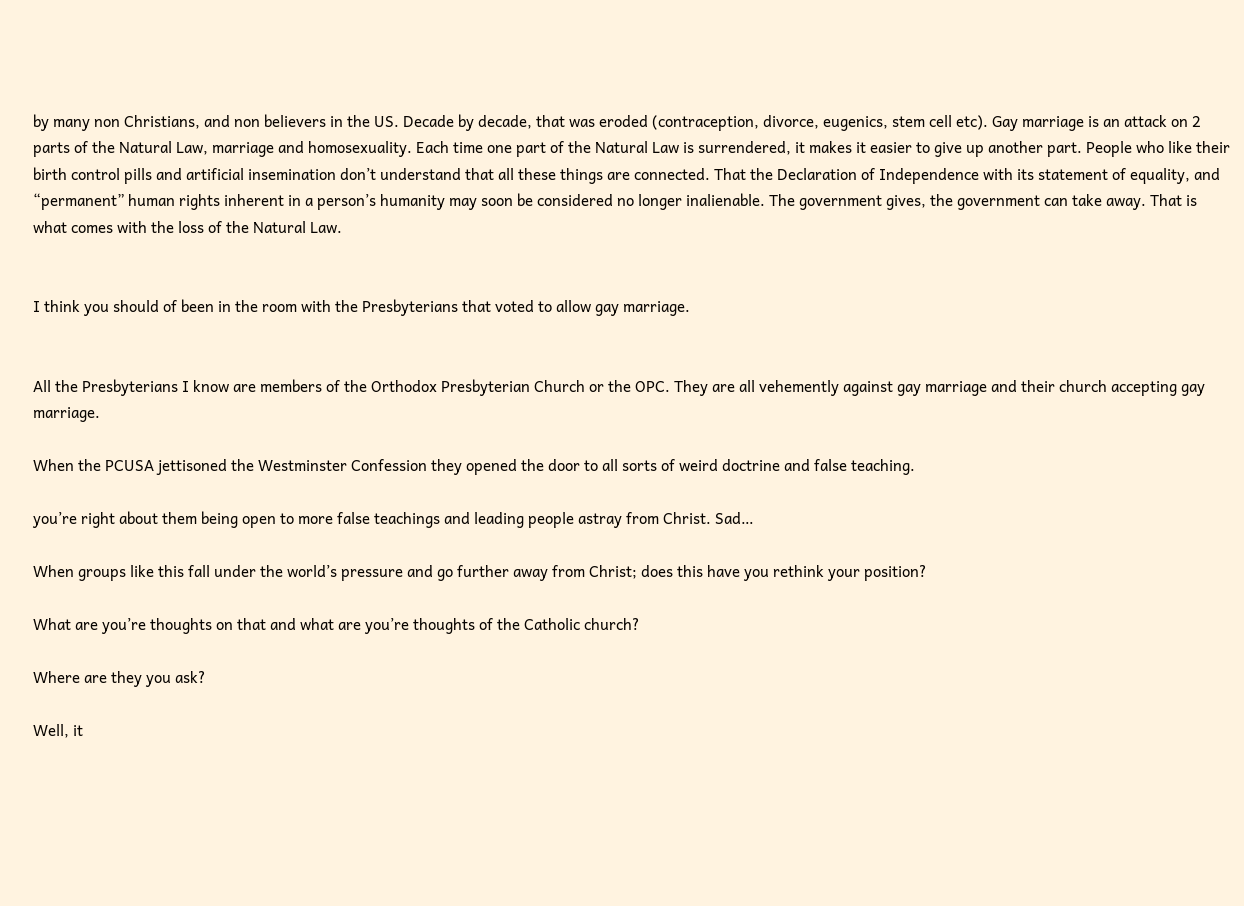by many non Christians, and non believers in the US. Decade by decade, that was eroded (contraception, divorce, eugenics, stem cell etc). Gay marriage is an attack on 2 parts of the Natural Law, marriage and homosexuality. Each time one part of the Natural Law is surrendered, it makes it easier to give up another part. People who like their birth control pills and artificial insemination don’t understand that all these things are connected. That the Declaration of Independence with its statement of equality, and “permanent” human rights inherent in a person’s humanity may soon be considered no longer inalienable. The government gives, the government can take away. That is what comes with the loss of the Natural Law.


I think you should of been in the room with the Presbyterians that voted to allow gay marriage.


All the Presbyterians I know are members of the Orthodox Presbyterian Church or the OPC. They are all vehemently against gay marriage and their church accepting gay marriage.

When the PCUSA jettisoned the Westminster Confession they opened the door to all sorts of weird doctrine and false teaching.

you’re right about them being open to more false teachings and leading people astray from Christ. Sad…

When groups like this fall under the world’s pressure and go further away from Christ; does this have you rethink your position?

What are you’re thoughts on that and what are you’re thoughts of the Catholic church?

Where are they you ask?

Well, it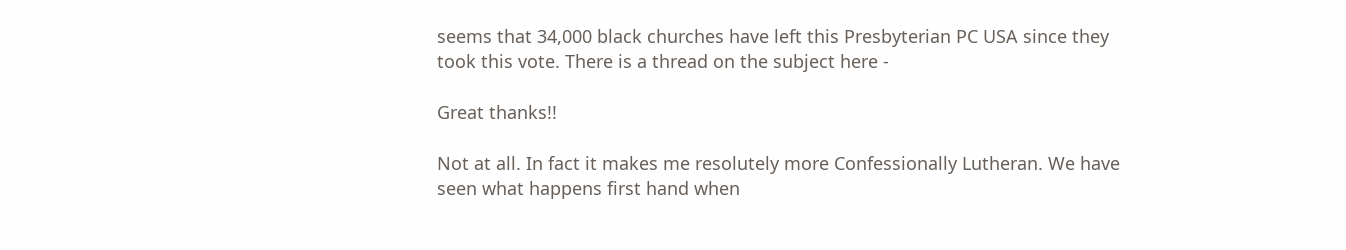seems that 34,000 black churches have left this Presbyterian PC USA since they took this vote. There is a thread on the subject here -

Great thanks!!

Not at all. In fact it makes me resolutely more Confessionally Lutheran. We have seen what happens first hand when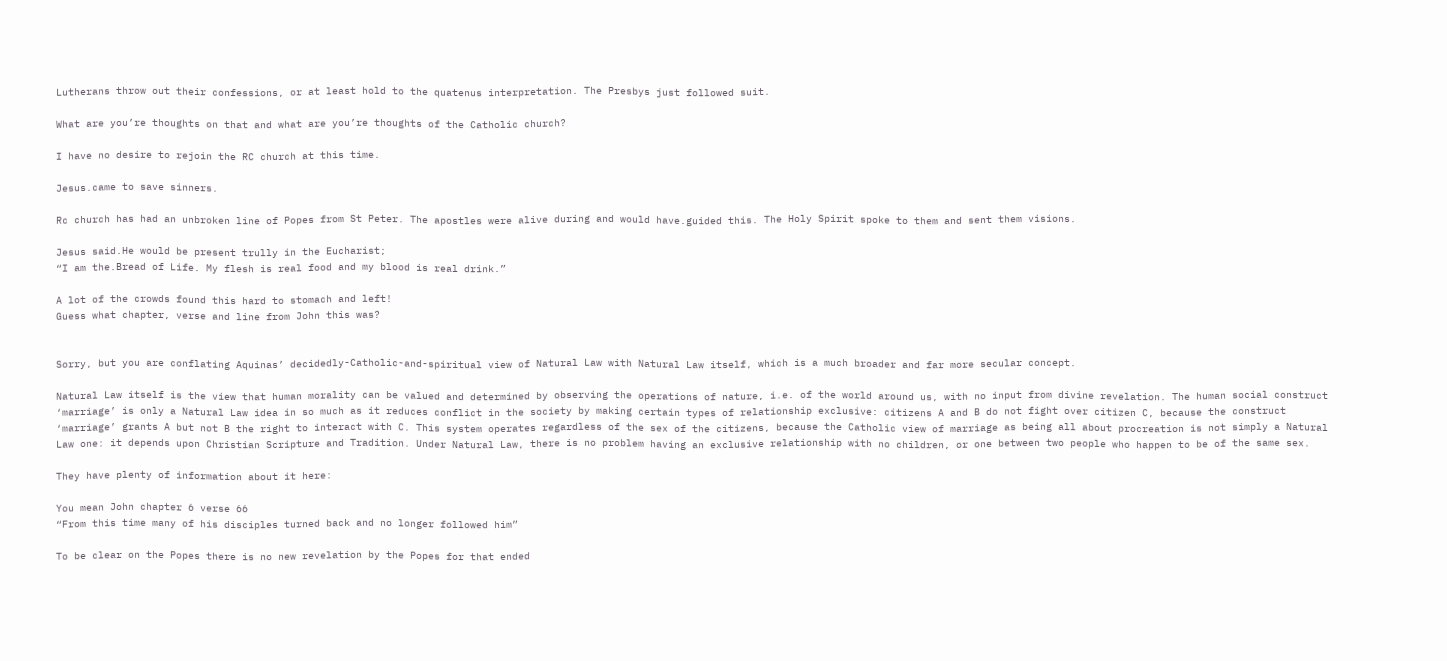Lutherans throw out their confessions, or at least hold to the quatenus interpretation. The Presbys just followed suit.

What are you’re thoughts on that and what are you’re thoughts of the Catholic church?

I have no desire to rejoin the RC church at this time.

Jesus.came to save sinners.

Rc church has had an unbroken line of Popes from St Peter. The apostles were alive during and would have.guided this. The Holy Spirit spoke to them and sent them visions.

Jesus said.He would be present trully in the Eucharist;
“I am the.Bread of Life. My flesh is real food and my blood is real drink.”

A lot of the crowds found this hard to stomach and left!
Guess what chapter, verse and line from John this was?


Sorry, but you are conflating Aquinas’ decidedly-Catholic-and-spiritual view of Natural Law with Natural Law itself, which is a much broader and far more secular concept.

Natural Law itself is the view that human morality can be valued and determined by observing the operations of nature, i.e. of the world around us, with no input from divine revelation. The human social construct ‘marriage’ is only a Natural Law idea in so much as it reduces conflict in the society by making certain types of relationship exclusive: citizens A and B do not fight over citizen C, because the construct ‘marriage’ grants A but not B the right to interact with C. This system operates regardless of the sex of the citizens, because the Catholic view of marriage as being all about procreation is not simply a Natural Law one: it depends upon Christian Scripture and Tradition. Under Natural Law, there is no problem having an exclusive relationship with no children, or one between two people who happen to be of the same sex.

They have plenty of information about it here:

You mean John chapter 6 verse 66
“From this time many of his disciples turned back and no longer followed him”

To be clear on the Popes there is no new revelation by the Popes for that ended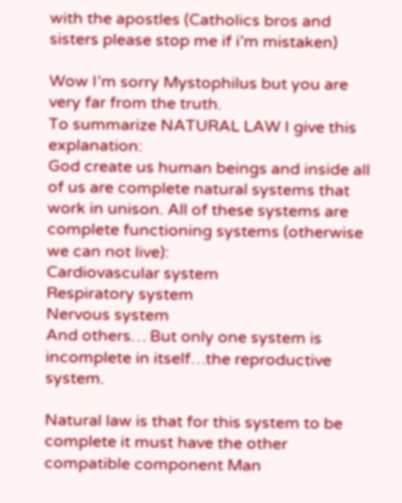with the apostles (Catholics bros and sisters please stop me if i’m mistaken)

Wow I’m sorry Mystophilus but you are very far from the truth.
To summarize NATURAL LAW I give this explanation:
God create us human beings and inside all of us are complete natural systems that work in unison. All of these systems are complete functioning systems (otherwise we can not live):
Cardiovascular system
Respiratory system
Nervous system
And others… But only one system is incomplete in itself…the reproductive system.

Natural law is that for this system to be complete it must have the other compatible component Man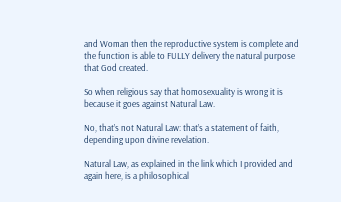and Woman then the reproductive system is complete and the function is able to FULLY delivery the natural purpose that God created.

So when religious say that homosexuality is wrong it is because it goes against Natural Law.

No, that’s not Natural Law: that’s a statement of faith, depending upon divine revelation.

Natural Law, as explained in the link which I provided and again here, is a philosophical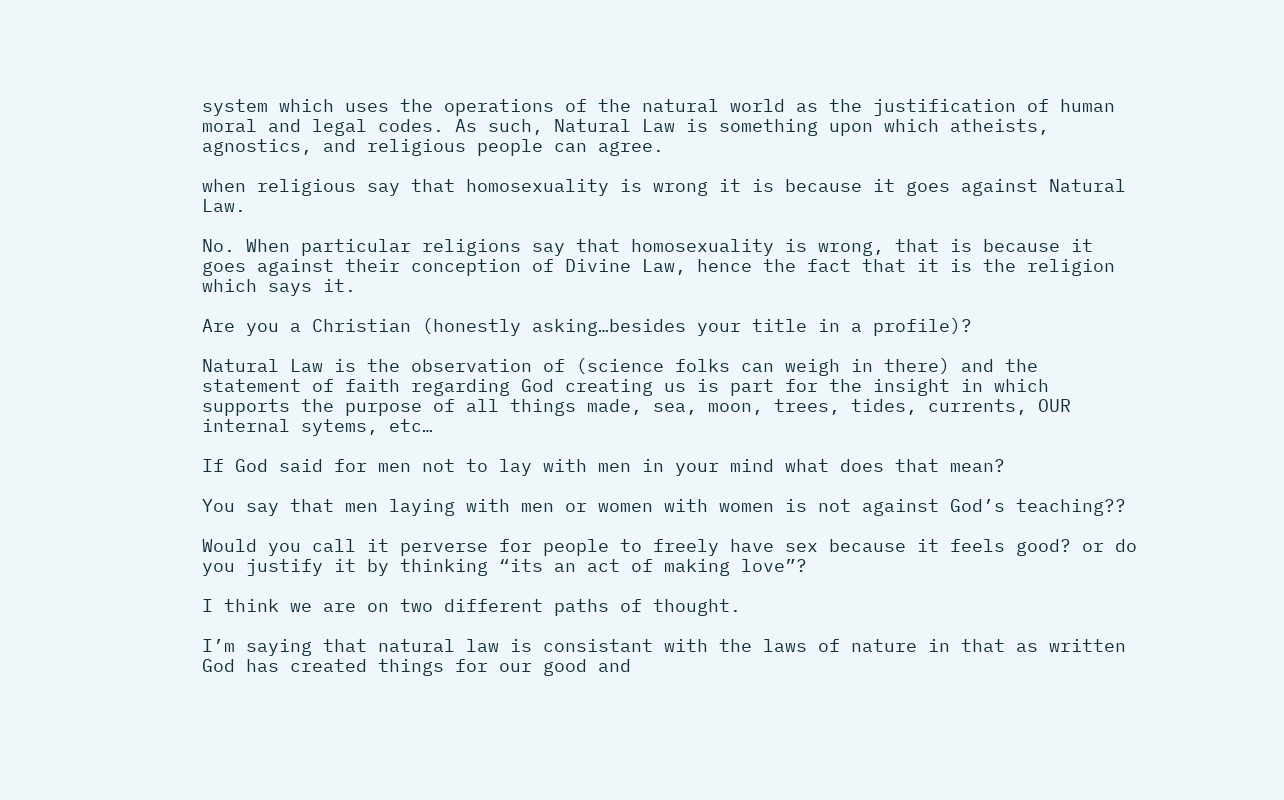system which uses the operations of the natural world as the justification of human moral and legal codes. As such, Natural Law is something upon which atheists, agnostics, and religious people can agree.

when religious say that homosexuality is wrong it is because it goes against Natural Law.

No. When particular religions say that homosexuality is wrong, that is because it goes against their conception of Divine Law, hence the fact that it is the religion which says it.

Are you a Christian (honestly asking…besides your title in a profile)?

Natural Law is the observation of (science folks can weigh in there) and the statement of faith regarding God creating us is part for the insight in which supports the purpose of all things made, sea, moon, trees, tides, currents, OUR internal sytems, etc…

If God said for men not to lay with men in your mind what does that mean?

You say that men laying with men or women with women is not against God’s teaching??

Would you call it perverse for people to freely have sex because it feels good? or do you justify it by thinking “its an act of making love”?

I think we are on two different paths of thought.

I’m saying that natural law is consistant with the laws of nature in that as written God has created things for our good and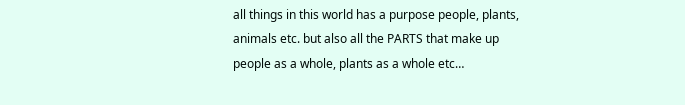all things in this world has a purpose people, plants, animals etc. but also all the PARTS that make up people as a whole, plants as a whole etc…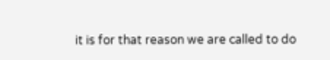it is for that reason we are called to do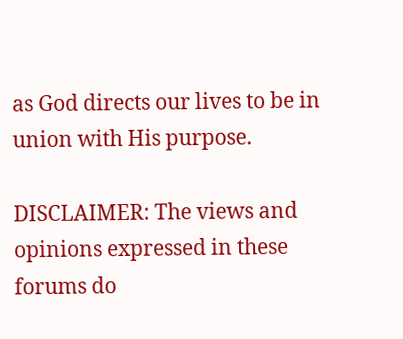as God directs our lives to be in union with His purpose.

DISCLAIMER: The views and opinions expressed in these forums do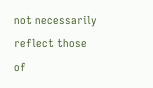not necessarily reflect those of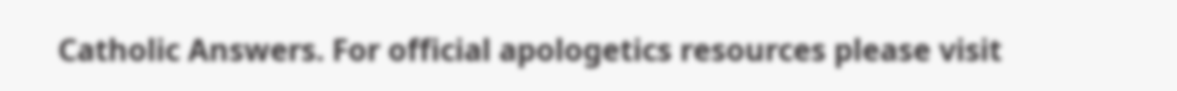Catholic Answers. For official apologetics resources please visit